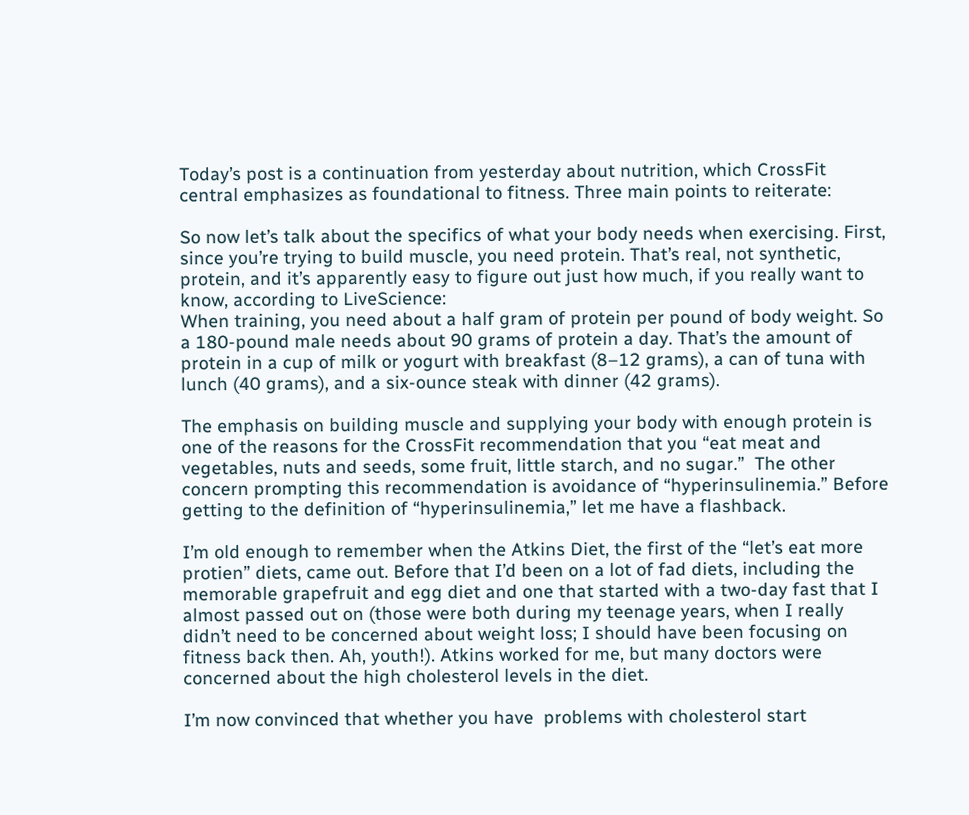Today’s post is a continuation from yesterday about nutrition, which CrossFit central emphasizes as foundational to fitness. Three main points to reiterate:

So now let’s talk about the specifics of what your body needs when exercising. First, since you’re trying to build muscle, you need protein. That’s real, not synthetic, protein, and it’s apparently easy to figure out just how much, if you really want to know, according to LiveScience:
When training, you need about a half gram of protein per pound of body weight. So a 180-pound male needs about 90 grams of protein a day. That’s the amount of protein in a cup of milk or yogurt with breakfast (8–12 grams), a can of tuna with lunch (40 grams), and a six-ounce steak with dinner (42 grams).

The emphasis on building muscle and supplying your body with enough protein is one of the reasons for the CrossFit recommendation that you “eat meat and vegetables, nuts and seeds, some fruit, little starch, and no sugar.”  The other concern prompting this recommendation is avoidance of “hyperinsulinemia.” Before getting to the definition of “hyperinsulinemia,” let me have a flashback.

I’m old enough to remember when the Atkins Diet, the first of the “let’s eat more protien” diets, came out. Before that I’d been on a lot of fad diets, including the memorable grapefruit and egg diet and one that started with a two-day fast that I almost passed out on (those were both during my teenage years, when I really didn’t need to be concerned about weight loss; I should have been focusing on fitness back then. Ah, youth!). Atkins worked for me, but many doctors were concerned about the high cholesterol levels in the diet.

I’m now convinced that whether you have  problems with cholesterol start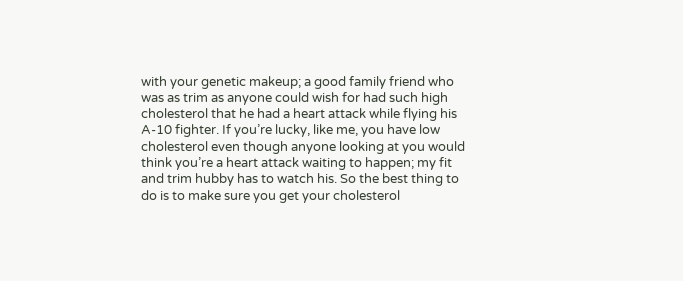with your genetic makeup; a good family friend who was as trim as anyone could wish for had such high cholesterol that he had a heart attack while flying his A-10 fighter. If you’re lucky, like me, you have low cholesterol even though anyone looking at you would think you’re a heart attack waiting to happen; my fit and trim hubby has to watch his. So the best thing to do is to make sure you get your cholesterol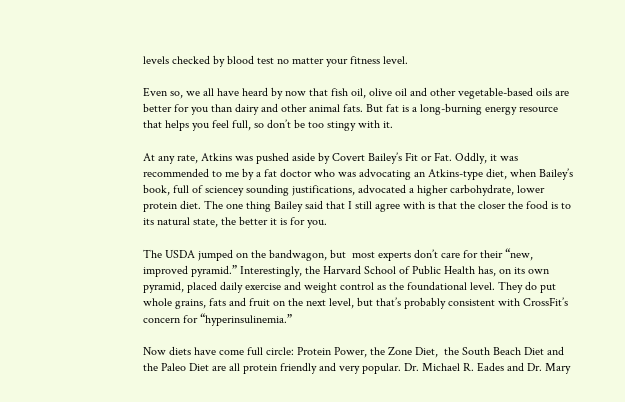levels checked by blood test no matter your fitness level.

Even so, we all have heard by now that fish oil, olive oil and other vegetable-based oils are better for you than dairy and other animal fats. But fat is a long-burning energy resource that helps you feel full, so don’t be too stingy with it.

At any rate, Atkins was pushed aside by Covert Bailey’s Fit or Fat. Oddly, it was recommended to me by a fat doctor who was advocating an Atkins-type diet, when Bailey’s book, full of sciencey sounding justifications, advocated a higher carbohydrate, lower protein diet. The one thing Bailey said that I still agree with is that the closer the food is to its natural state, the better it is for you.

The USDA jumped on the bandwagon, but  most experts don’t care for their “new, improved pyramid.” Interestingly, the Harvard School of Public Health has, on its own pyramid, placed daily exercise and weight control as the foundational level. They do put whole grains, fats and fruit on the next level, but that’s probably consistent with CrossFit’s concern for “hyperinsulinemia.”

Now diets have come full circle: Protein Power, the Zone Diet,  the South Beach Diet and the Paleo Diet are all protein friendly and very popular. Dr. Michael R. Eades and Dr. Mary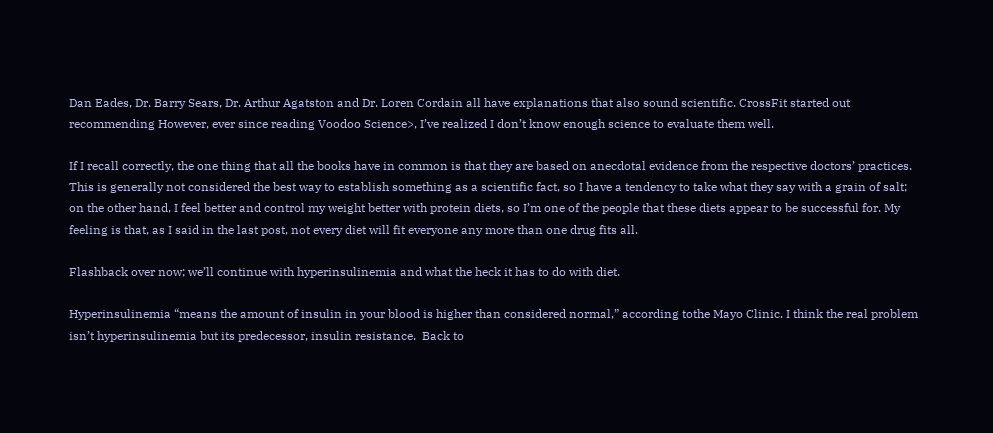Dan Eades, Dr. Barry Sears, Dr. Arthur Agatston and Dr. Loren Cordain all have explanations that also sound scientific. CrossFit started out recommending However, ever since reading Voodoo Science>, I’ve realized I don’t know enough science to evaluate them well.

If I recall correctly, the one thing that all the books have in common is that they are based on anecdotal evidence from the respective doctors’ practices. This is generally not considered the best way to establish something as a scientific fact, so I have a tendency to take what they say with a grain of salt; on the other hand, I feel better and control my weight better with protein diets, so I’m one of the people that these diets appear to be successful for. My feeling is that, as I said in the last post, not every diet will fit everyone any more than one drug fits all.

Flashback over now; we’ll continue with hyperinsulinemia and what the heck it has to do with diet.

Hyperinsulinemia “means the amount of insulin in your blood is higher than considered normal,” according tothe Mayo Clinic. I think the real problem isn’t hyperinsulinemia but its predecessor, insulin resistance.  Back to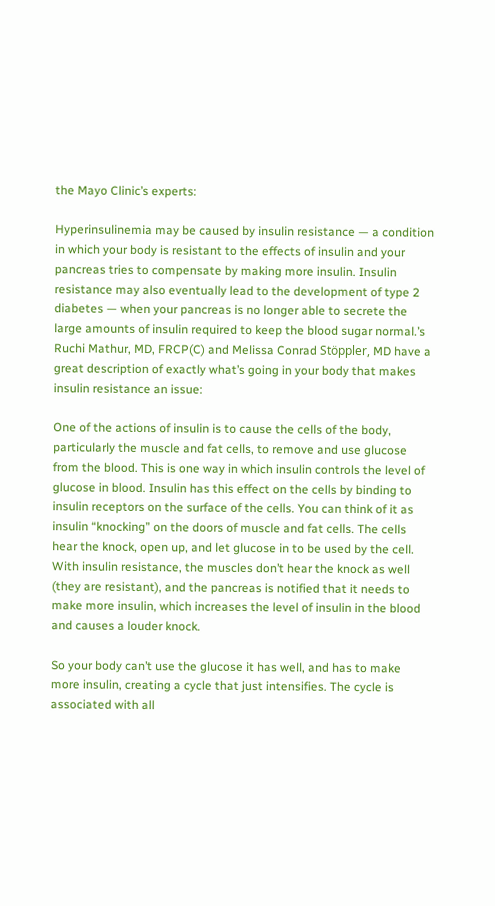the Mayo Clinic’s experts:

Hyperinsulinemia may be caused by insulin resistance — a condition in which your body is resistant to the effects of insulin and your pancreas tries to compensate by making more insulin. Insulin resistance may also eventually lead to the development of type 2 diabetes — when your pancreas is no longer able to secrete the large amounts of insulin required to keep the blood sugar normal.’s  Ruchi Mathur, MD, FRCP(C) and Melissa Conrad Stöppler, MD have a great description of exactly what’s going in your body that makes insulin resistance an issue:

One of the actions of insulin is to cause the cells of the body, particularly the muscle and fat cells, to remove and use glucose from the blood. This is one way in which insulin controls the level of glucose in blood. Insulin has this effect on the cells by binding to insulin receptors on the surface of the cells. You can think of it as insulin “knocking” on the doors of muscle and fat cells. The cells hear the knock, open up, and let glucose in to be used by the cell. With insulin resistance, the muscles don’t hear the knock as well (they are resistant), and the pancreas is notified that it needs to make more insulin, which increases the level of insulin in the blood and causes a louder knock.

So your body can’t use the glucose it has well, and has to make more insulin, creating a cycle that just intensifies. The cycle is associated with all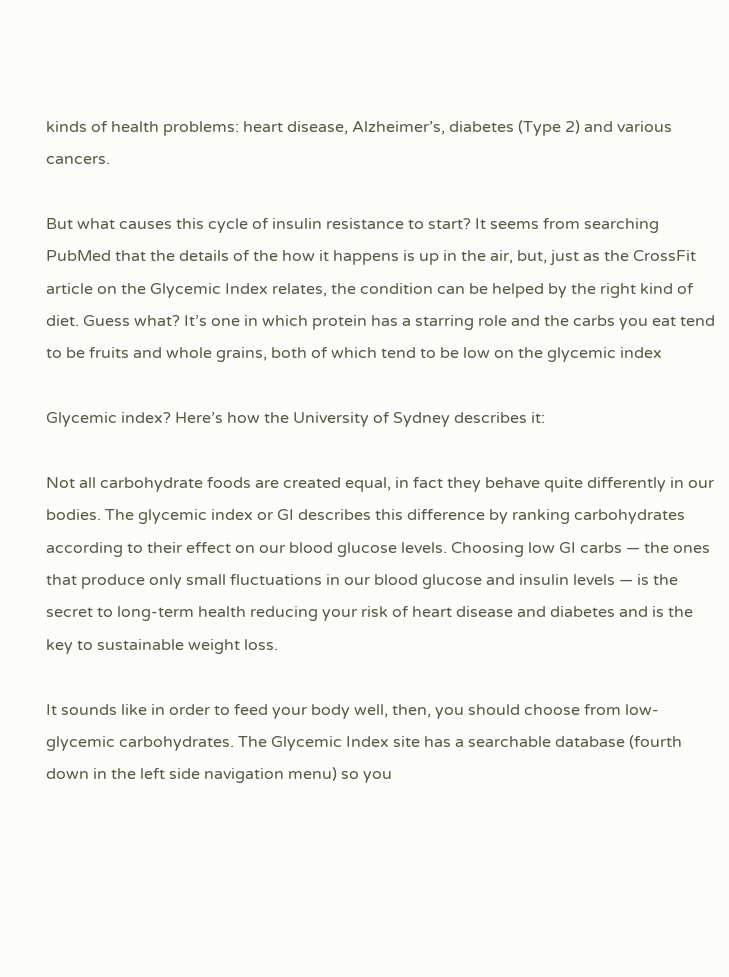kinds of health problems: heart disease, Alzheimer’s, diabetes (Type 2) and various cancers.

But what causes this cycle of insulin resistance to start? It seems from searching PubMed that the details of the how it happens is up in the air, but, just as the CrossFit article on the Glycemic Index relates, the condition can be helped by the right kind of diet. Guess what? It’s one in which protein has a starring role and the carbs you eat tend to be fruits and whole grains, both of which tend to be low on the glycemic index

Glycemic index? Here’s how the University of Sydney describes it:

Not all carbohydrate foods are created equal, in fact they behave quite differently in our bodies. The glycemic index or GI describes this difference by ranking carbohydrates according to their effect on our blood glucose levels. Choosing low GI carbs — the ones that produce only small fluctuations in our blood glucose and insulin levels — is the secret to long-term health reducing your risk of heart disease and diabetes and is the key to sustainable weight loss.

It sounds like in order to feed your body well, then, you should choose from low-glycemic carbohydrates. The Glycemic Index site has a searchable database (fourth down in the left side navigation menu) so you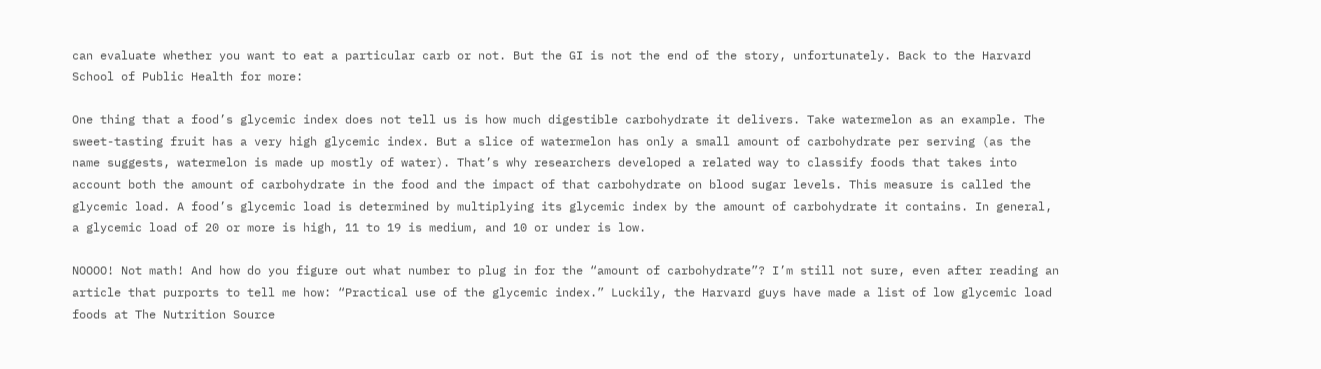can evaluate whether you want to eat a particular carb or not. But the GI is not the end of the story, unfortunately. Back to the Harvard School of Public Health for more:

One thing that a food’s glycemic index does not tell us is how much digestible carbohydrate it delivers. Take watermelon as an example. The sweet-tasting fruit has a very high glycemic index. But a slice of watermelon has only a small amount of carbohydrate per serving (as the name suggests, watermelon is made up mostly of water). That’s why researchers developed a related way to classify foods that takes into account both the amount of carbohydrate in the food and the impact of that carbohydrate on blood sugar levels. This measure is called the glycemic load. A food’s glycemic load is determined by multiplying its glycemic index by the amount of carbohydrate it contains. In general, a glycemic load of 20 or more is high, 11 to 19 is medium, and 10 or under is low.

NOOOO! Not math! And how do you figure out what number to plug in for the “amount of carbohydrate”? I’m still not sure, even after reading an article that purports to tell me how: “Practical use of the glycemic index.” Luckily, the Harvard guys have made a list of low glycemic load foods at The Nutrition Source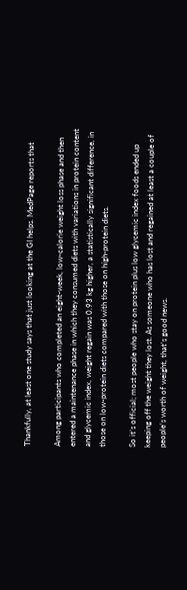Thankfully, at least one study says that just looking at the GI helps. MedPage reports that

Among participants who completed an eight-week, low-calorie weight loss phase and then entered a maintenance phase in which they consumed diets with variations in protein content and glycemic index, weight regain was 0.93 kg higher, a statistically significant difference, in those on low-protein diets compared with those on high-protein diets.

So it’s official; most people who stay on protein plus low glycemic index foods ended up keeping off the weight they lost. As someone who has lost and regained at least a couple of people’s worth of weight, that’s good news.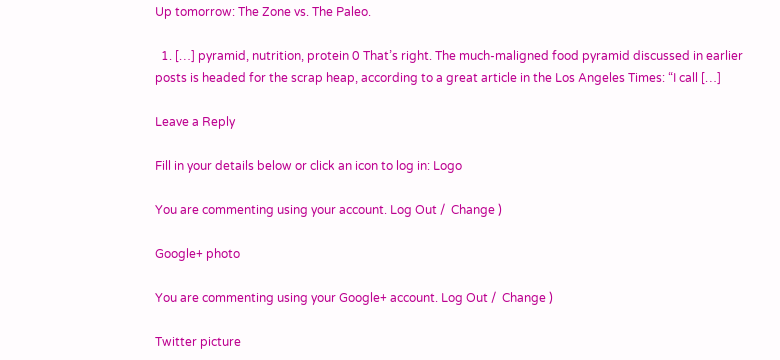Up tomorrow: The Zone vs. The Paleo.

  1. […] pyramid, nutrition, protein 0 That’s right. The much-maligned food pyramid discussed in earlier posts is headed for the scrap heap, according to a great article in the Los Angeles Times: “I call […]

Leave a Reply

Fill in your details below or click an icon to log in: Logo

You are commenting using your account. Log Out /  Change )

Google+ photo

You are commenting using your Google+ account. Log Out /  Change )

Twitter picture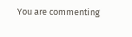You are commenting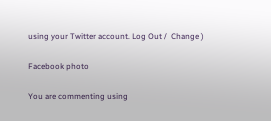using your Twitter account. Log Out /  Change )

Facebook photo

You are commenting using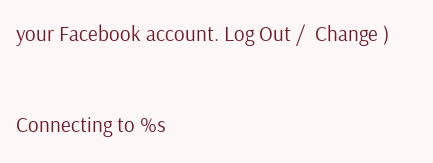your Facebook account. Log Out /  Change )


Connecting to %s